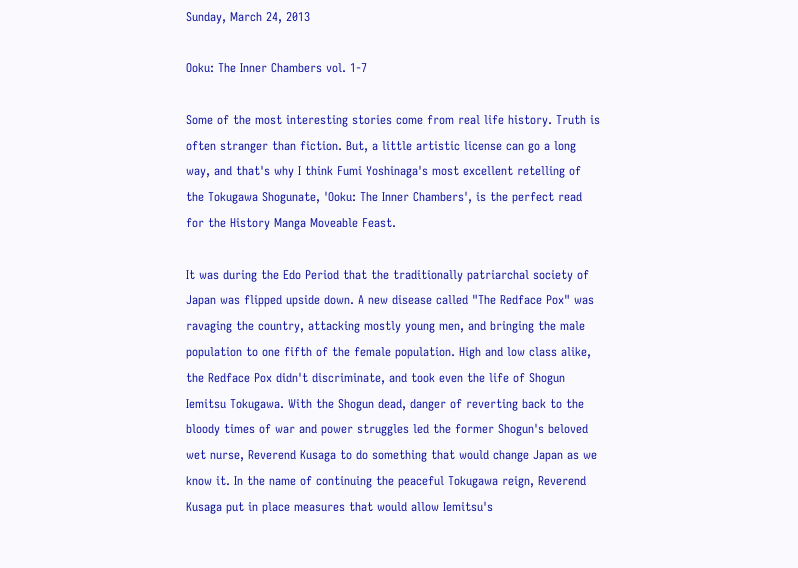Sunday, March 24, 2013

Ooku: The Inner Chambers vol. 1-7

Some of the most interesting stories come from real life history. Truth is often stranger than fiction. But, a little artistic license can go a long way, and that's why I think Fumi Yoshinaga's most excellent retelling of the Tokugawa Shogunate, 'Ooku: The Inner Chambers', is the perfect read for the History Manga Moveable Feast.

It was during the Edo Period that the traditionally patriarchal society of Japan was flipped upside down. A new disease called "The Redface Pox" was ravaging the country, attacking mostly young men, and bringing the male population to one fifth of the female population. High and low class alike, the Redface Pox didn't discriminate, and took even the life of Shogun Iemitsu Tokugawa. With the Shogun dead, danger of reverting back to the bloody times of war and power struggles led the former Shogun's beloved wet nurse, Reverend Kusaga to do something that would change Japan as we know it. In the name of continuing the peaceful Tokugawa reign, Reverend Kusaga put in place measures that would allow Iemitsu's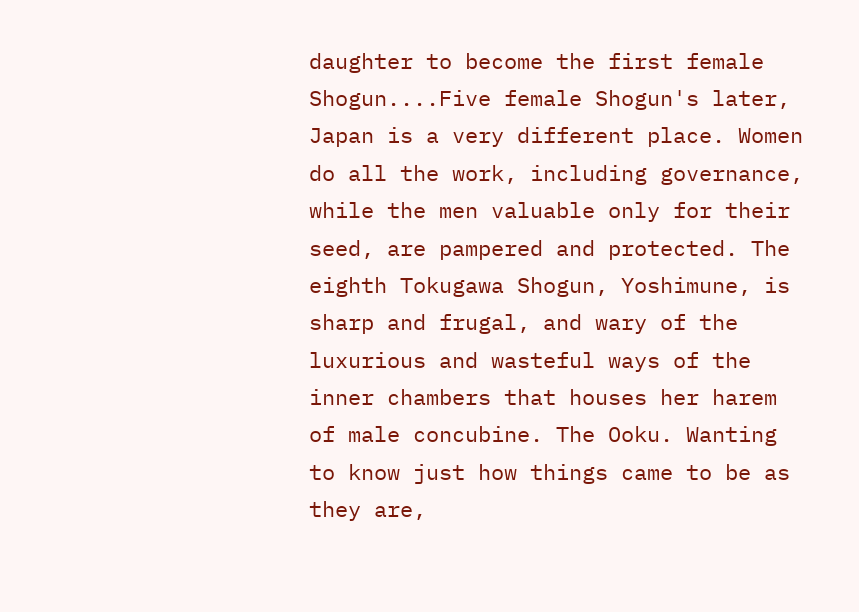daughter to become the first female Shogun....Five female Shogun's later, Japan is a very different place. Women do all the work, including governance, while the men valuable only for their seed, are pampered and protected. The eighth Tokugawa Shogun, Yoshimune, is sharp and frugal, and wary of the luxurious and wasteful ways of the inner chambers that houses her harem of male concubine. The Ooku. Wanting to know just how things came to be as they are,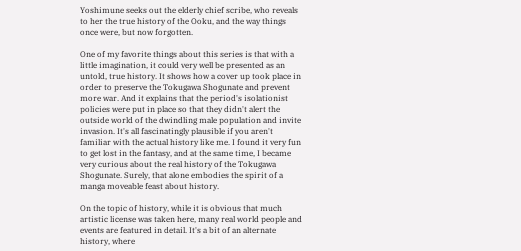Yoshimune seeks out the elderly chief scribe, who reveals to her the true history of the Ooku, and the way things once were, but now forgotten.

One of my favorite things about this series is that with a little imagination, it could very well be presented as an untold, true history. It shows how a cover up took place in order to preserve the Tokugawa Shogunate and prevent more war. And it explains that the period's isolationist policies were put in place so that they didn't alert the outside world of the dwindling male population and invite invasion. It's all fascinatingly plausible if you aren't familiar with the actual history like me. I found it very fun to get lost in the fantasy, and at the same time, I became very curious about the real history of the Tokugawa Shogunate. Surely, that alone embodies the spirit of a manga moveable feast about history.

On the topic of history, while it is obvious that much artistic license was taken here, many real world people and events are featured in detail. It's a bit of an alternate history, where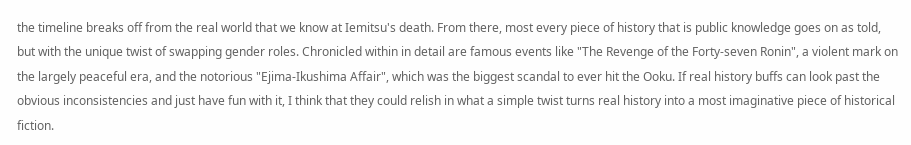the timeline breaks off from the real world that we know at Iemitsu's death. From there, most every piece of history that is public knowledge goes on as told, but with the unique twist of swapping gender roles. Chronicled within in detail are famous events like "The Revenge of the Forty-seven Ronin", a violent mark on the largely peaceful era, and the notorious "Ejima-Ikushima Affair", which was the biggest scandal to ever hit the Ooku. If real history buffs can look past the obvious inconsistencies and just have fun with it, I think that they could relish in what a simple twist turns real history into a most imaginative piece of historical fiction.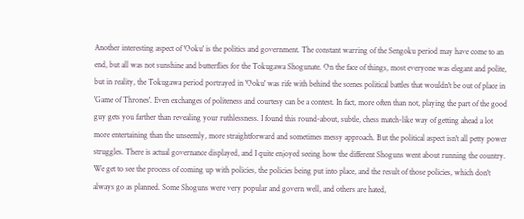Another interesting aspect of 'Ooku' is the politics and government. The constant warring of the Sengoku period may have come to an end, but all was not sunshine and butterflies for the Tokugawa Shogunate. On the face of things, most everyone was elegant and polite, but in reality, the Tokugawa period portrayed in 'Ooku' was rife with behind the scenes political battles that wouldn't be out of place in 'Game of Thrones'. Even exchanges of politeness and courtesy can be a contest. In fact, more often than not, playing the part of the good guy gets you farther than revealing your ruthlessness. I found this round-about, subtle, chess match-like way of getting ahead a lot more entertaining than the unseemly, more straightforward and sometimes messy approach. But the political aspect isn't all petty power struggles. There is actual governance displayed, and I quite enjoyed seeing how the different Shoguns went about running the country. We get to see the process of coming up with policies, the policies being put into place, and the result of those policies, which don't always go as planned. Some Shoguns were very popular and govern well, and others are hated,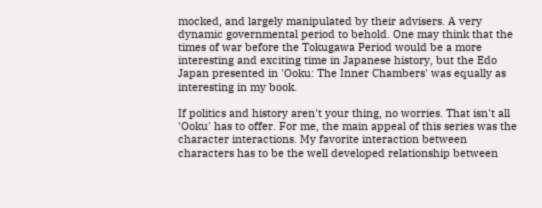mocked, and largely manipulated by their advisers. A very dynamic governmental period to behold. One may think that the times of war before the Tokugawa Period would be a more interesting and exciting time in Japanese history, but the Edo Japan presented in 'Ooku: The Inner Chambers' was equally as interesting in my book.

If politics and history aren't your thing, no worries. That isn't all 'Ooku' has to offer. For me, the main appeal of this series was the character interactions. My favorite interaction between characters has to be the well developed relationship between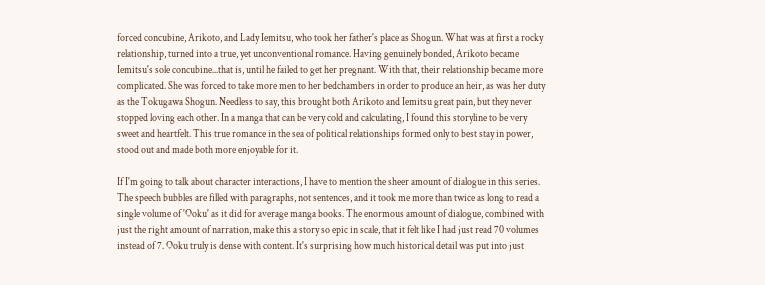forced concubine, Arikoto, and Lady Iemitsu, who took her father's place as Shogun. What was at first a rocky relationship, turned into a true, yet unconventional romance. Having genuinely bonded, Arikoto became Iemitsu's sole concubine...that is, until he failed to get her pregnant. With that, their relationship became more complicated. She was forced to take more men to her bedchambers in order to produce an heir, as was her duty as the Tokugawa Shogun. Needless to say, this brought both Arikoto and Iemitsu great pain, but they never stopped loving each other. In a manga that can be very cold and calculating, I found this storyline to be very sweet and heartfelt. This true romance in the sea of political relationships formed only to best stay in power, stood out and made both more enjoyable for it.

If I'm going to talk about character interactions, I have to mention the sheer amount of dialogue in this series. The speech bubbles are filled with paragraphs, not sentences, and it took me more than twice as long to read a single volume of 'Ooku' as it did for average manga books. The enormous amount of dialogue, combined with just the right amount of narration, make this a story so epic in scale, that it felt like I had just read 70 volumes instead of 7. Ooku truly is dense with content. It's surprising how much historical detail was put into just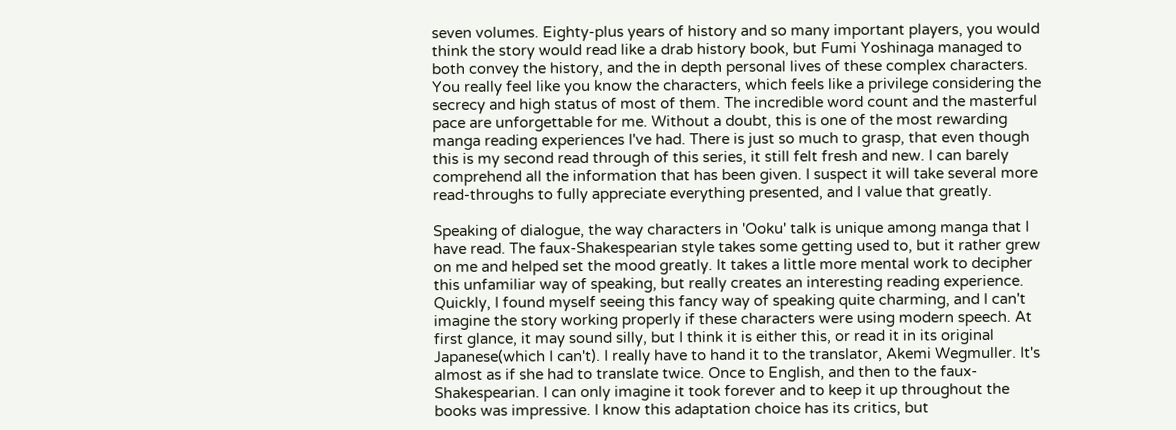seven volumes. Eighty-plus years of history and so many important players, you would think the story would read like a drab history book, but Fumi Yoshinaga managed to both convey the history, and the in depth personal lives of these complex characters. You really feel like you know the characters, which feels like a privilege considering the secrecy and high status of most of them. The incredible word count and the masterful pace are unforgettable for me. Without a doubt, this is one of the most rewarding manga reading experiences I've had. There is just so much to grasp, that even though this is my second read through of this series, it still felt fresh and new. I can barely comprehend all the information that has been given. I suspect it will take several more read-throughs to fully appreciate everything presented, and I value that greatly.

Speaking of dialogue, the way characters in 'Ooku' talk is unique among manga that I have read. The faux-Shakespearian style takes some getting used to, but it rather grew on me and helped set the mood greatly. It takes a little more mental work to decipher this unfamiliar way of speaking, but really creates an interesting reading experience. Quickly, I found myself seeing this fancy way of speaking quite charming, and I can't imagine the story working properly if these characters were using modern speech. At first glance, it may sound silly, but I think it is either this, or read it in its original Japanese(which I can't). I really have to hand it to the translator, Akemi Wegmuller. It's almost as if she had to translate twice. Once to English, and then to the faux-Shakespearian. I can only imagine it took forever and to keep it up throughout the books was impressive. I know this adaptation choice has its critics, but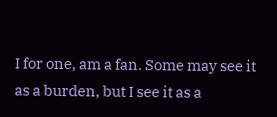I for one, am a fan. Some may see it as a burden, but I see it as a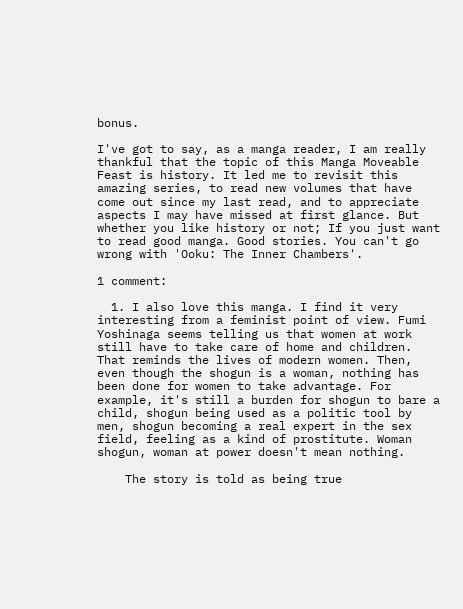bonus.

I've got to say, as a manga reader, I am really thankful that the topic of this Manga Moveable Feast is history. It led me to revisit this amazing series, to read new volumes that have come out since my last read, and to appreciate aspects I may have missed at first glance. But whether you like history or not; If you just want to read good manga. Good stories. You can't go wrong with 'Ooku: The Inner Chambers'.

1 comment:

  1. I also love this manga. I find it very interesting from a feminist point of view. Fumi Yoshinaga seems telling us that women at work still have to take care of home and children. That reminds the lives of modern women. Then, even though the shogun is a woman, nothing has been done for women to take advantage. For example, it's still a burden for shogun to bare a child, shogun being used as a politic tool by men, shogun becoming a real expert in the sex field, feeling as a kind of prostitute. Woman shogun, woman at power doesn't mean nothing.

    The story is told as being true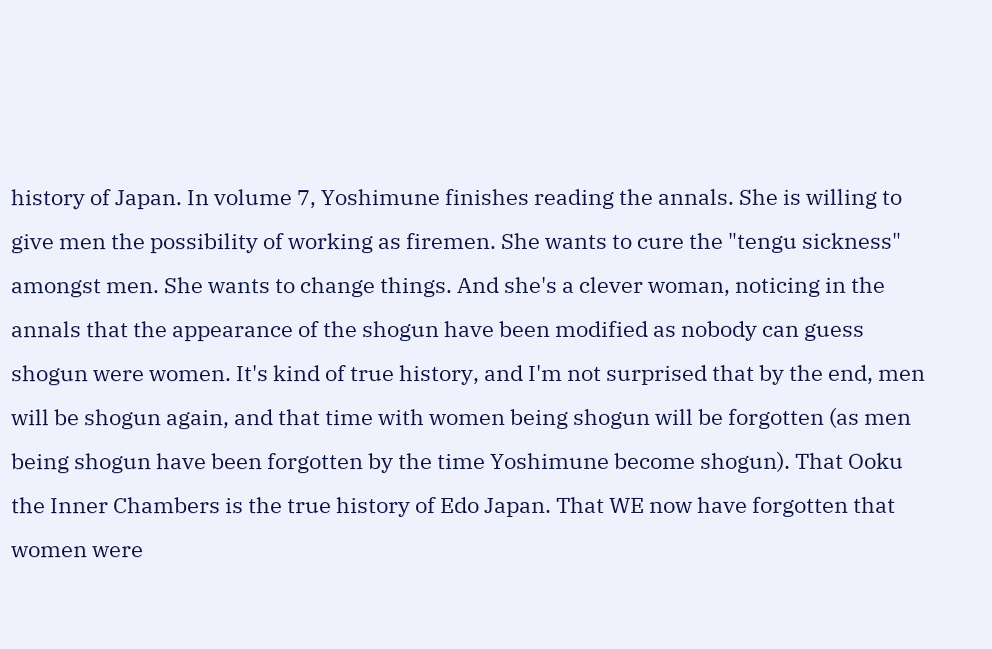history of Japan. In volume 7, Yoshimune finishes reading the annals. She is willing to give men the possibility of working as firemen. She wants to cure the "tengu sickness" amongst men. She wants to change things. And she's a clever woman, noticing in the annals that the appearance of the shogun have been modified as nobody can guess shogun were women. It's kind of true history, and I'm not surprised that by the end, men will be shogun again, and that time with women being shogun will be forgotten (as men being shogun have been forgotten by the time Yoshimune become shogun). That Ooku the Inner Chambers is the true history of Edo Japan. That WE now have forgotten that women were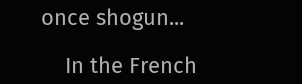once shogun...

    In the French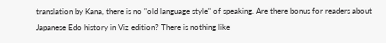translation by Kana, there is no "old language style" of speaking. Are there bonus for readers about Japanese Edo history in Viz edition? There is nothing like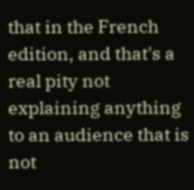that in the French edition, and that's a real pity not explaining anything to an audience that is not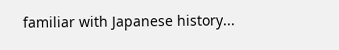familiar with Japanese history...